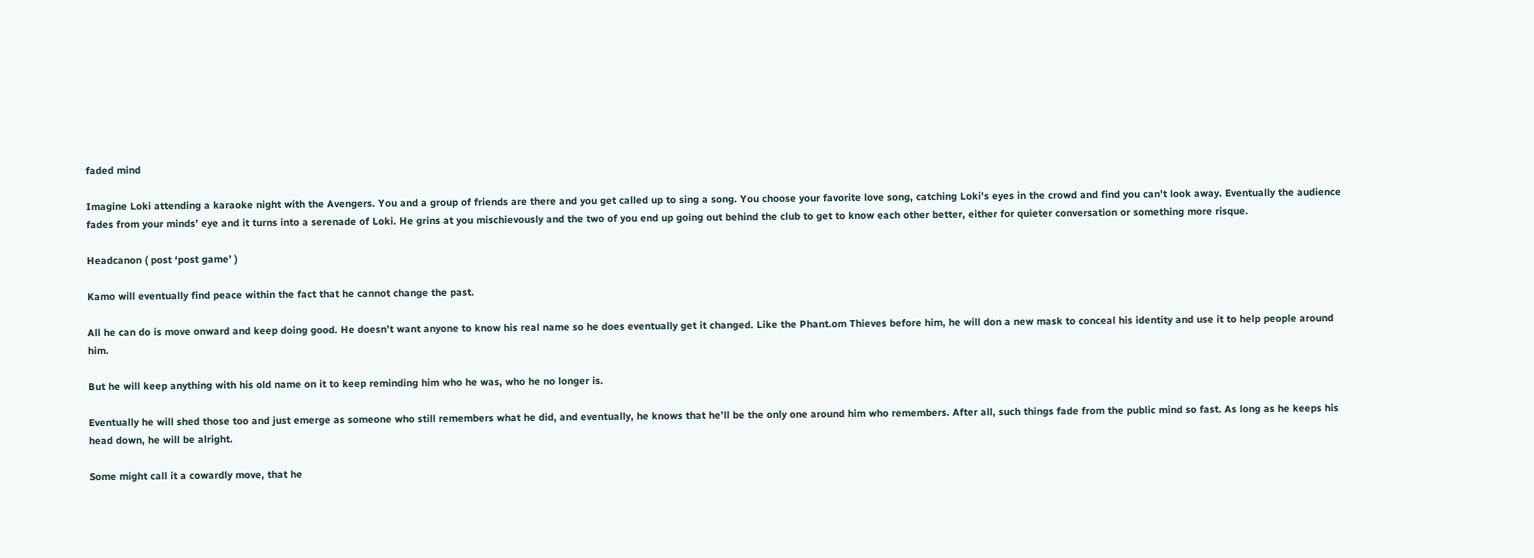faded mind

Imagine Loki attending a karaoke night with the Avengers. You and a group of friends are there and you get called up to sing a song. You choose your favorite love song, catching Loki’s eyes in the crowd and find you can’t look away. Eventually the audience fades from your minds’ eye and it turns into a serenade of Loki. He grins at you mischievously and the two of you end up going out behind the club to get to know each other better, either for quieter conversation or something more risque.

Headcanon ( post ‘post game’ )

Kamo will eventually find peace within the fact that he cannot change the past.

All he can do is move onward and keep doing good. He doesn’t want anyone to know his real name so he does eventually get it changed. Like the Phant.om Thieves before him, he will don a new mask to conceal his identity and use it to help people around him.

But he will keep anything with his old name on it to keep reminding him who he was, who he no longer is.

Eventually he will shed those too and just emerge as someone who still remembers what he did, and eventually, he knows that he’ll be the only one around him who remembers. After all, such things fade from the public mind so fast. As long as he keeps his head down, he will be alright.

Some might call it a cowardly move, that he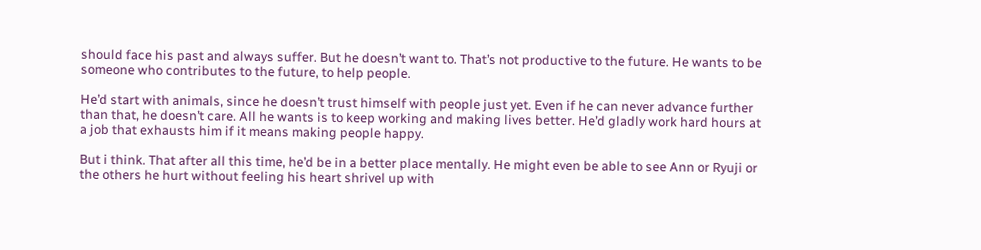should face his past and always suffer. But he doesn’t want to. That’s not productive to the future. He wants to be someone who contributes to the future, to help people.

He’d start with animals, since he doesn’t trust himself with people just yet. Even if he can never advance further than that, he doesn’t care. All he wants is to keep working and making lives better. He’d gladly work hard hours at a job that exhausts him if it means making people happy.

But i think. That after all this time, he’d be in a better place mentally. He might even be able to see Ann or Ryuji or the others he hurt without feeling his heart shrivel up with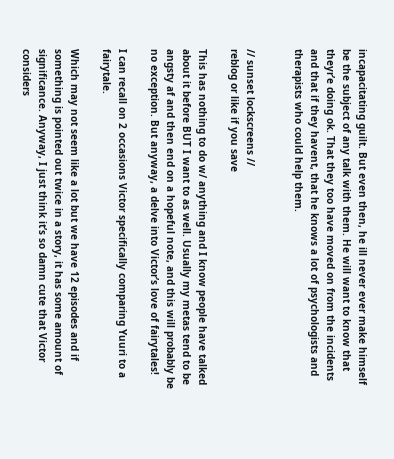incapacitating guilt. But even then, he ill never ever make himself be the subject of any talk with them. He will want to know that theyr’e doing ok. That they too have moved on from the incidents and that if they havent, that he knows a lot of psychologists and therapists who could help them.


// sunset lockscreens //
reblog or like if you save

This has nothing to do w/ anything and I know people have talked about it before BUT I want to as well. Usually my metas tend to be angsty af and then end on a hopeful note, and this will probably be no exception. But anyway, a delve into Victor’s love of fairytales!

I can recall on 2 occasions Victor specifically comparing Yuuri to a fairytale.

Which may not seem like a lot but we have 12 episodes and if something is pointed out twice in a story, it has some amount of significance. Anyway, I just think it’s so damn cute that Victor considers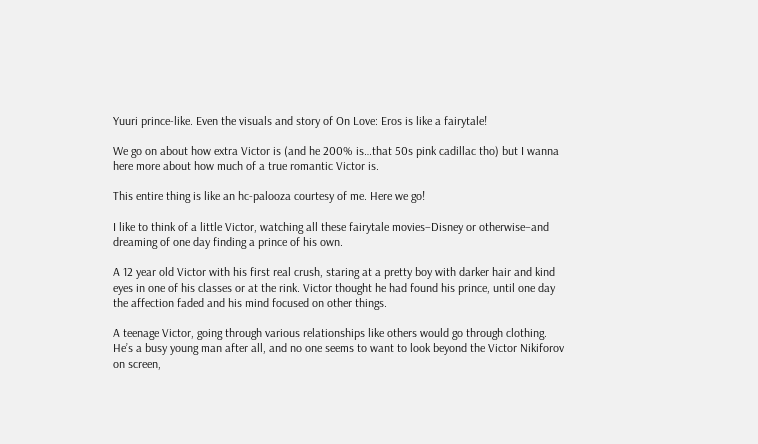Yuuri prince-like. Even the visuals and story of On Love: Eros is like a fairytale!

We go on about how extra Victor is (and he 200% is…that 50s pink cadillac tho) but I wanna here more about how much of a true romantic Victor is.

This entire thing is like an hc-palooza courtesy of me. Here we go!

I like to think of a little Victor, watching all these fairytale movies–Disney or otherwise–and dreaming of one day finding a prince of his own.

A 12 year old Victor with his first real crush, staring at a pretty boy with darker hair and kind eyes in one of his classes or at the rink. Victor thought he had found his prince, until one day the affection faded and his mind focused on other things.

A teenage Victor, going through various relationships like others would go through clothing. He’s a busy young man after all, and no one seems to want to look beyond the Victor Nikiforov on screen,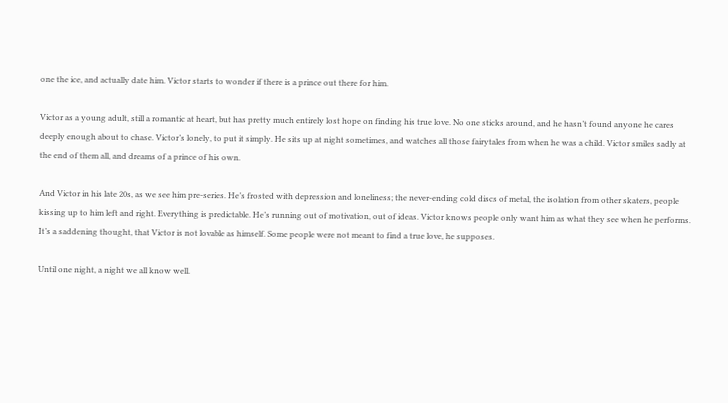one the ice, and actually date him. Victor starts to wonder if there is a prince out there for him.

Victor as a young adult, still a romantic at heart, but has pretty much entirely lost hope on finding his true love. No one sticks around, and he hasn’t found anyone he cares deeply enough about to chase. Victor’s lonely, to put it simply. He sits up at night sometimes, and watches all those fairytales from when he was a child. Victor smiles sadly at the end of them all, and dreams of a prince of his own.

And Victor in his late 20s, as we see him pre-series. He’s frosted with depression and loneliness; the never-ending cold discs of metal, the isolation from other skaters, people kissing up to him left and right. Everything is predictable. He’s running out of motivation, out of ideas. Victor knows people only want him as what they see when he performs. It’s a saddening thought, that Victor is not lovable as himself. Some people were not meant to find a true love, he supposes.

Until one night, a night we all know well.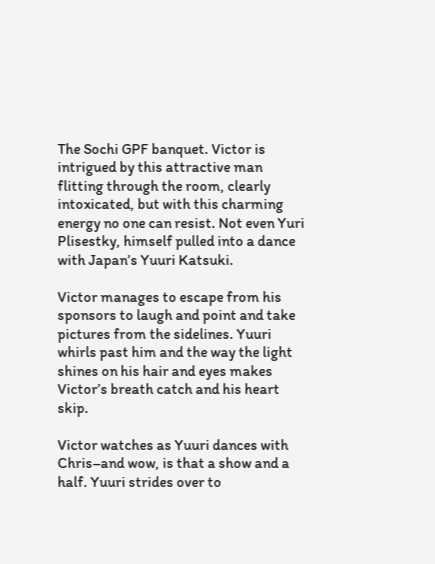The Sochi GPF banquet. Victor is intrigued by this attractive man flitting through the room, clearly intoxicated, but with this charming energy no one can resist. Not even Yuri Plisestky, himself pulled into a dance with Japan’s Yuuri Katsuki.

Victor manages to escape from his sponsors to laugh and point and take pictures from the sidelines. Yuuri whirls past him and the way the light shines on his hair and eyes makes Victor’s breath catch and his heart skip.

Victor watches as Yuuri dances with Chris–and wow, is that a show and a half. Yuuri strides over to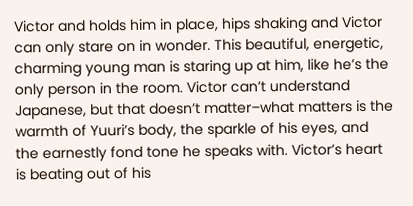Victor and holds him in place, hips shaking and Victor can only stare on in wonder. This beautiful, energetic, charming young man is staring up at him, like he’s the only person in the room. Victor can’t understand Japanese, but that doesn’t matter–what matters is the warmth of Yuuri’s body, the sparkle of his eyes, and the earnestly fond tone he speaks with. Victor’s heart is beating out of his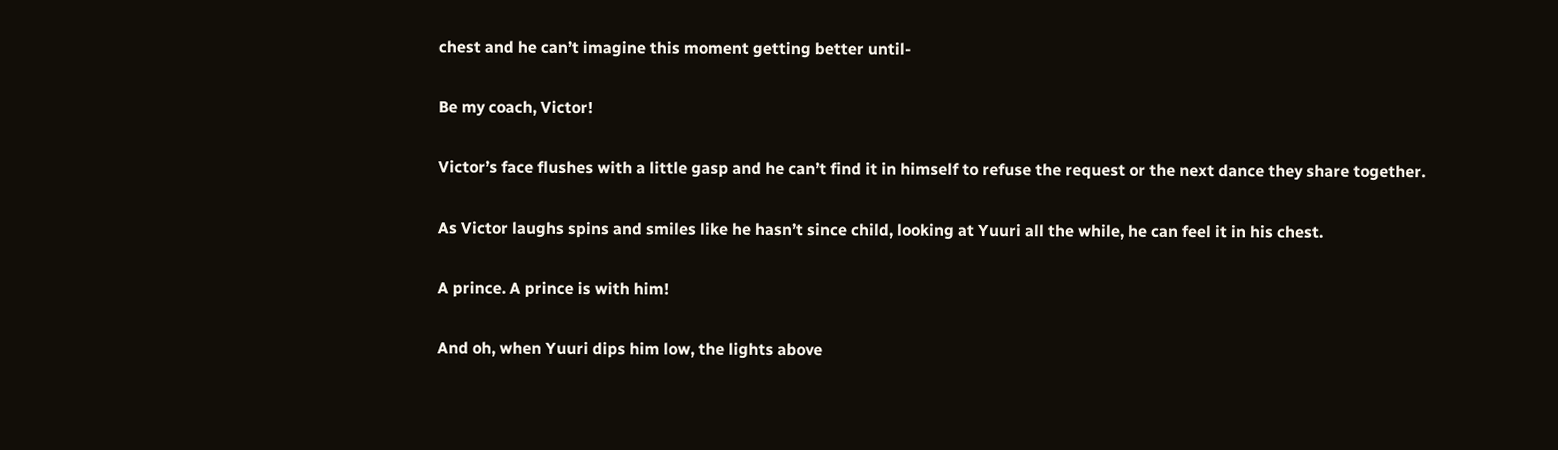chest and he can’t imagine this moment getting better until-

Be my coach, Victor!

Victor’s face flushes with a little gasp and he can’t find it in himself to refuse the request or the next dance they share together.

As Victor laughs spins and smiles like he hasn’t since child, looking at Yuuri all the while, he can feel it in his chest.

A prince. A prince is with him!

And oh, when Yuuri dips him low, the lights above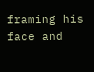framing his face and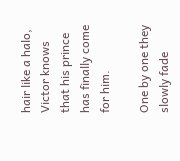hair like a halo, Victor knows that his prince has finally come for him.

One by one they slowly fade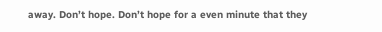away. Don’t hope. Don’t hope for a even minute that they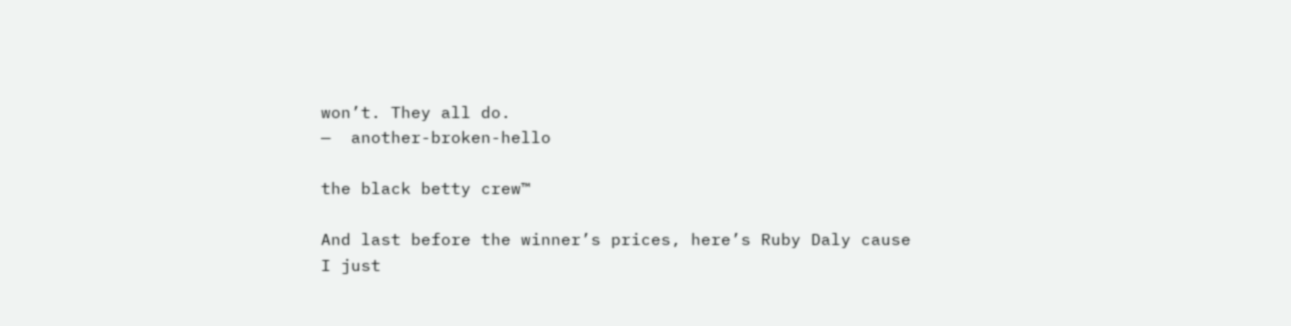won’t. They all do.
—  another-broken-hello

the black betty crew™

And last before the winner’s prices, here’s Ruby Daly cause I just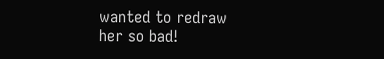wanted to redraw her so bad!